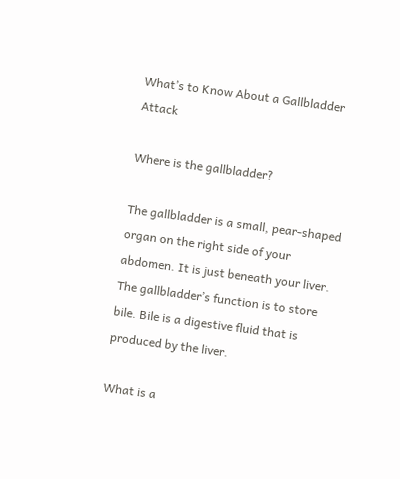What’s to Know About a Gallbladder Attack

Where is the gallbladder?

The gallbladder is a small, pear-shaped organ on the right side of your abdomen. It is just beneath your liver. The gallbladder’s function is to store bile. Bile is a digestive fluid that is produced by the liver.

What is a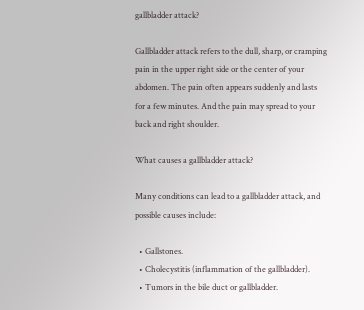gallbladder attack?

Gallbladder attack refers to the dull, sharp, or cramping pain in the upper right side or the center of your abdomen. The pain often appears suddenly and lasts for a few minutes. And the pain may spread to your back and right shoulder.

What causes a gallbladder attack?

Many conditions can lead to a gallbladder attack, and possible causes include:

  • Gallstones.
  • Cholecystitis (inflammation of the gallbladder).
  • Tumors in the bile duct or gallbladder.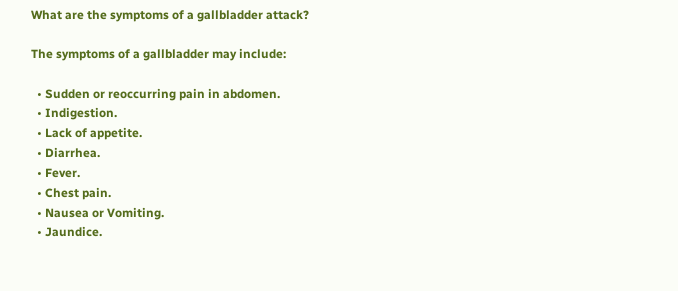What are the symptoms of a gallbladder attack?

The symptoms of a gallbladder may include:

  • Sudden or reoccurring pain in abdomen.
  • Indigestion.
  • Lack of appetite.
  • Diarrhea.
  • Fever.
  • Chest pain.
  • Nausea or Vomiting.
  • Jaundice.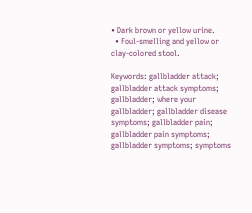• Dark brown or yellow urine.
  • Foul-smelling and yellow or clay-colored stool.

Keywords: gallbladder attack; gallbladder attack symptoms; gallbladder; where your gallbladder; gallbladder disease symptoms; gallbladder pain; gallbladder pain symptoms; gallbladder symptoms; symptoms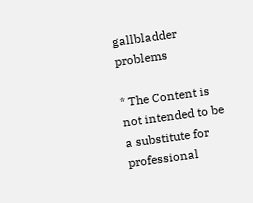gallbladder problems

* The Content is not intended to be a substitute for professional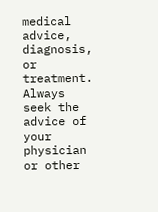medical advice, diagnosis, or treatment. Always seek the advice of your physician or other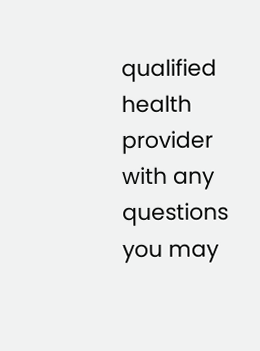qualified health provider with any questions you may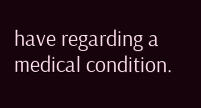have regarding a medical condition.